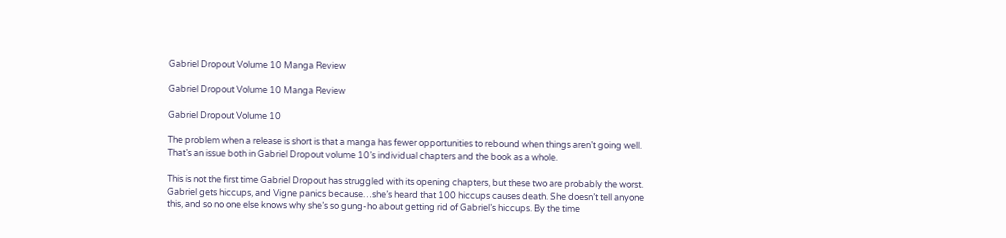Gabriel Dropout Volume 10 Manga Review

Gabriel Dropout Volume 10 Manga Review

Gabriel Dropout Volume 10

The problem when a release is short is that a manga has fewer opportunities to rebound when things aren’t going well. That’s an issue both in Gabriel Dropout volume 10’s individual chapters and the book as a whole.

This is not the first time Gabriel Dropout has struggled with its opening chapters, but these two are probably the worst. Gabriel gets hiccups, and Vigne panics because…she’s heard that 100 hiccups causes death. She doesn’t tell anyone this, and so no one else knows why she’s so gung-ho about getting rid of Gabriel’s hiccups. By the time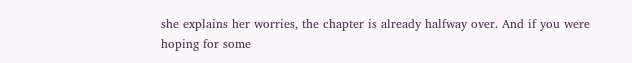she explains her worries, the chapter is already halfway over. And if you were hoping for some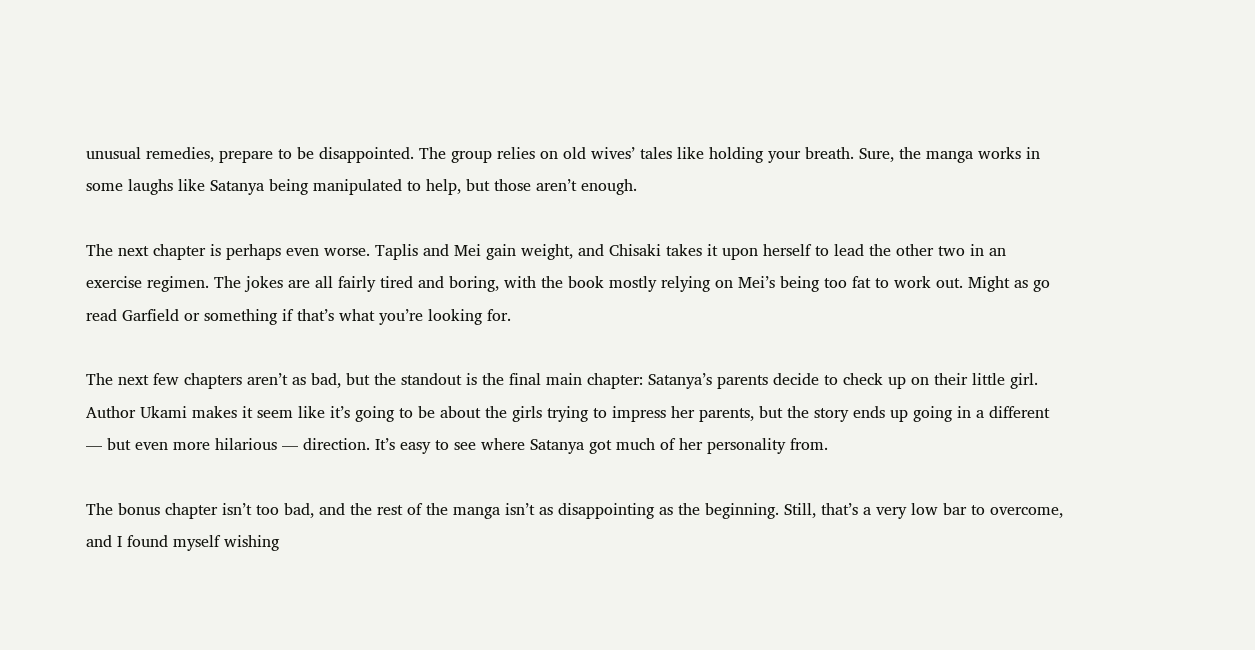unusual remedies, prepare to be disappointed. The group relies on old wives’ tales like holding your breath. Sure, the manga works in some laughs like Satanya being manipulated to help, but those aren’t enough.

The next chapter is perhaps even worse. Taplis and Mei gain weight, and Chisaki takes it upon herself to lead the other two in an exercise regimen. The jokes are all fairly tired and boring, with the book mostly relying on Mei’s being too fat to work out. Might as go read Garfield or something if that’s what you’re looking for.

The next few chapters aren’t as bad, but the standout is the final main chapter: Satanya’s parents decide to check up on their little girl. Author Ukami makes it seem like it’s going to be about the girls trying to impress her parents, but the story ends up going in a different — but even more hilarious — direction. It’s easy to see where Satanya got much of her personality from.

The bonus chapter isn’t too bad, and the rest of the manga isn’t as disappointing as the beginning. Still, that’s a very low bar to overcome, and I found myself wishing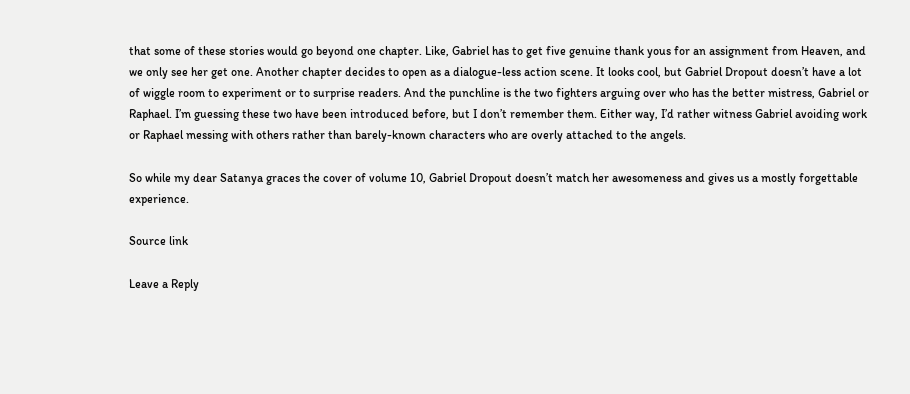that some of these stories would go beyond one chapter. Like, Gabriel has to get five genuine thank yous for an assignment from Heaven, and we only see her get one. Another chapter decides to open as a dialogue-less action scene. It looks cool, but Gabriel Dropout doesn’t have a lot of wiggle room to experiment or to surprise readers. And the punchline is the two fighters arguing over who has the better mistress, Gabriel or Raphael. I’m guessing these two have been introduced before, but I don’t remember them. Either way, I’d rather witness Gabriel avoiding work or Raphael messing with others rather than barely-known characters who are overly attached to the angels.

So while my dear Satanya graces the cover of volume 10, Gabriel Dropout doesn’t match her awesomeness and gives us a mostly forgettable experience.

Source link

Leave a Reply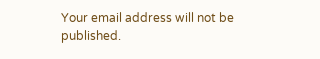Your email address will not be published.